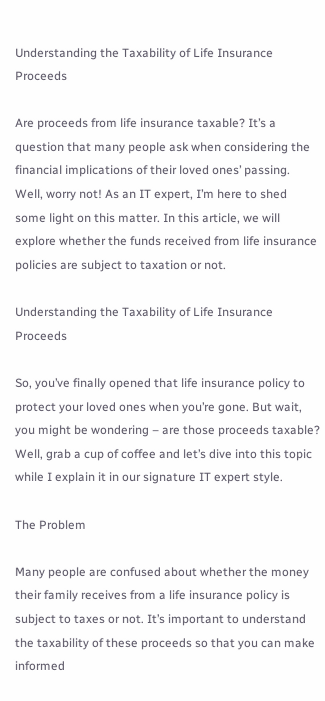Understanding the Taxability of Life Insurance Proceeds

Are proceeds from life insurance taxable? It’s a question that many people ask when considering the financial implications of their loved ones’ passing. Well, worry not! As an IT expert, I’m here to shed some light on this matter. In this article, we will explore whether the funds received from life insurance policies are subject to taxation or not.

Understanding the Taxability of Life Insurance Proceeds

So, you’ve finally opened that life insurance policy to protect your loved ones when you’re gone. But wait, you might be wondering – are those proceeds taxable? Well, grab a cup of coffee and let’s dive into this topic while I explain it in our signature IT expert style.

The Problem

Many people are confused about whether the money their family receives from a life insurance policy is subject to taxes or not. It’s important to understand the taxability of these proceeds so that you can make informed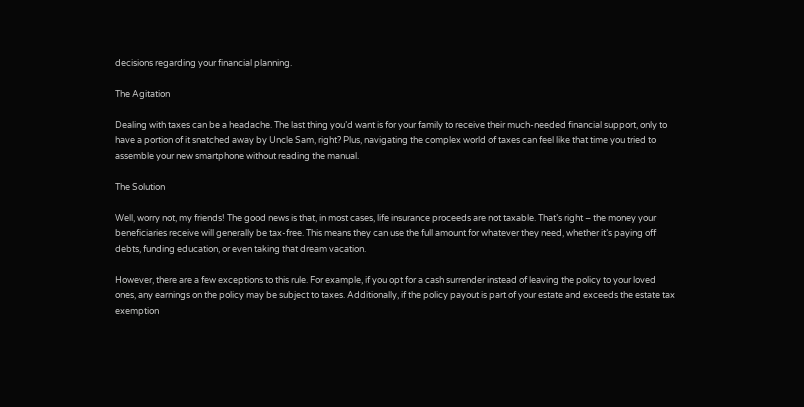decisions regarding your financial planning.

The Agitation

Dealing with taxes can be a headache. The last thing you’d want is for your family to receive their much-needed financial support, only to have a portion of it snatched away by Uncle Sam, right? Plus, navigating the complex world of taxes can feel like that time you tried to assemble your new smartphone without reading the manual.

The Solution

Well, worry not, my friends! The good news is that, in most cases, life insurance proceeds are not taxable. That’s right – the money your beneficiaries receive will generally be tax-free. This means they can use the full amount for whatever they need, whether it’s paying off debts, funding education, or even taking that dream vacation.

However, there are a few exceptions to this rule. For example, if you opt for a cash surrender instead of leaving the policy to your loved ones, any earnings on the policy may be subject to taxes. Additionally, if the policy payout is part of your estate and exceeds the estate tax exemption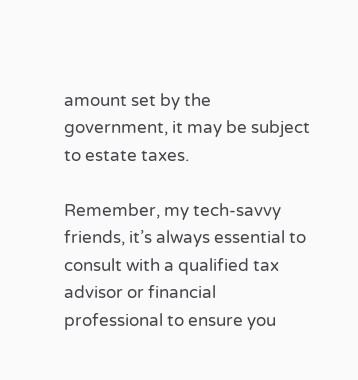amount set by the government, it may be subject to estate taxes.

Remember, my tech-savvy friends, it’s always essential to consult with a qualified tax advisor or financial professional to ensure you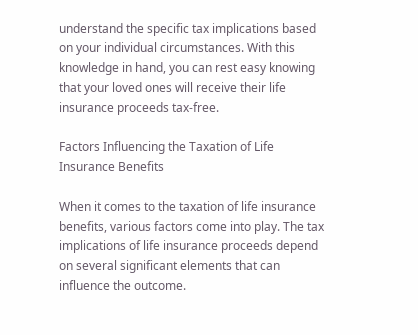understand the specific tax implications based on your individual circumstances. With this knowledge in hand, you can rest easy knowing that your loved ones will receive their life insurance proceeds tax-free.

Factors Influencing the Taxation of Life Insurance Benefits

When it comes to the taxation of life insurance benefits, various factors come into play. The tax implications of life insurance proceeds depend on several significant elements that can influence the outcome.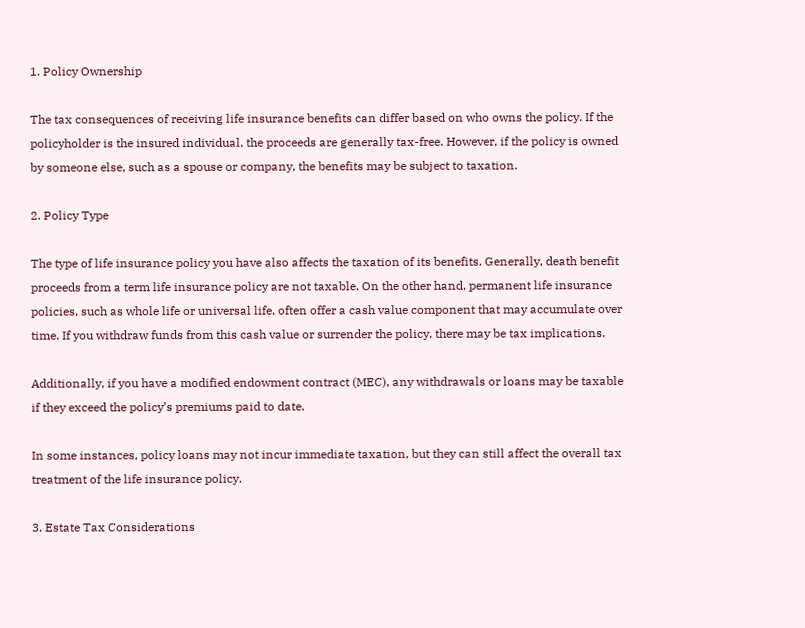1. Policy Ownership

The tax consequences of receiving life insurance benefits can differ based on who owns the policy. If the policyholder is the insured individual, the proceeds are generally tax-free. However, if the policy is owned by someone else, such as a spouse or company, the benefits may be subject to taxation.

2. Policy Type

The type of life insurance policy you have also affects the taxation of its benefits. Generally, death benefit proceeds from a term life insurance policy are not taxable. On the other hand, permanent life insurance policies, such as whole life or universal life, often offer a cash value component that may accumulate over time. If you withdraw funds from this cash value or surrender the policy, there may be tax implications.

Additionally, if you have a modified endowment contract (MEC), any withdrawals or loans may be taxable if they exceed the policy’s premiums paid to date.

In some instances, policy loans may not incur immediate taxation, but they can still affect the overall tax treatment of the life insurance policy.

3. Estate Tax Considerations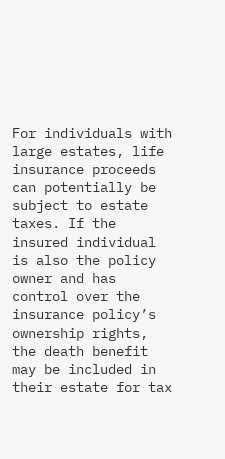For individuals with large estates, life insurance proceeds can potentially be subject to estate taxes. If the insured individual is also the policy owner and has control over the insurance policy’s ownership rights, the death benefit may be included in their estate for tax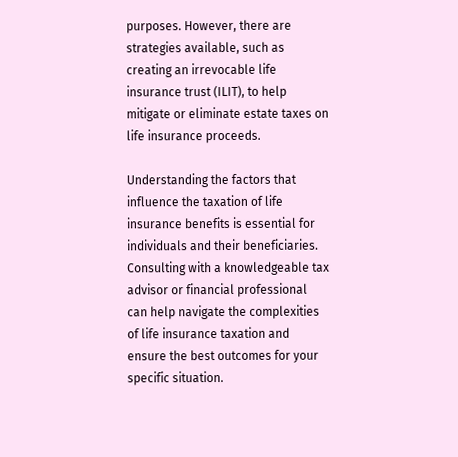purposes. However, there are strategies available, such as creating an irrevocable life insurance trust (ILIT), to help mitigate or eliminate estate taxes on life insurance proceeds.

Understanding the factors that influence the taxation of life insurance benefits is essential for individuals and their beneficiaries. Consulting with a knowledgeable tax advisor or financial professional can help navigate the complexities of life insurance taxation and ensure the best outcomes for your specific situation.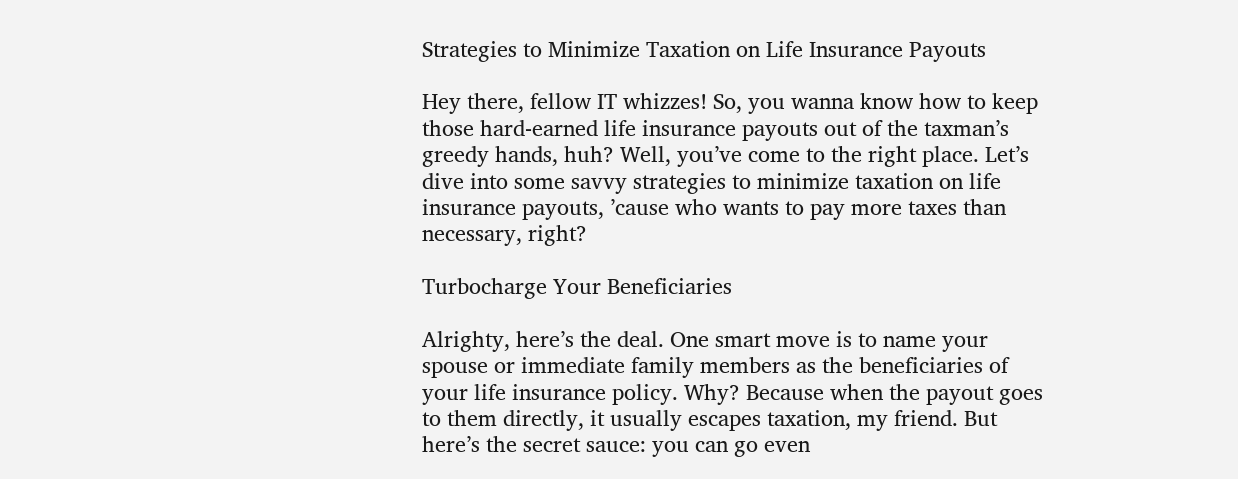Strategies to Minimize Taxation on Life Insurance Payouts

Hey there, fellow IT whizzes! So, you wanna know how to keep those hard-earned life insurance payouts out of the taxman’s greedy hands, huh? Well, you’ve come to the right place. Let’s dive into some savvy strategies to minimize taxation on life insurance payouts, ’cause who wants to pay more taxes than necessary, right?

Turbocharge Your Beneficiaries

Alrighty, here’s the deal. One smart move is to name your spouse or immediate family members as the beneficiaries of your life insurance policy. Why? Because when the payout goes to them directly, it usually escapes taxation, my friend. But here’s the secret sauce: you can go even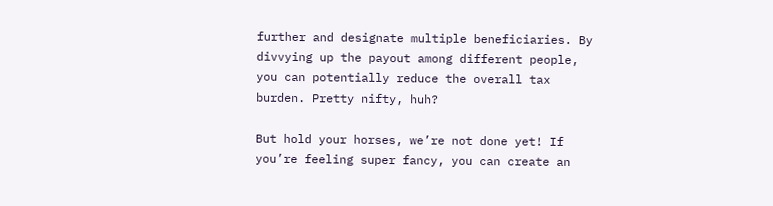further and designate multiple beneficiaries. By divvying up the payout among different people, you can potentially reduce the overall tax burden. Pretty nifty, huh?

But hold your horses, we’re not done yet! If you’re feeling super fancy, you can create an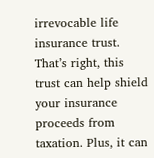irrevocable life insurance trust. That’s right, this trust can help shield your insurance proceeds from taxation. Plus, it can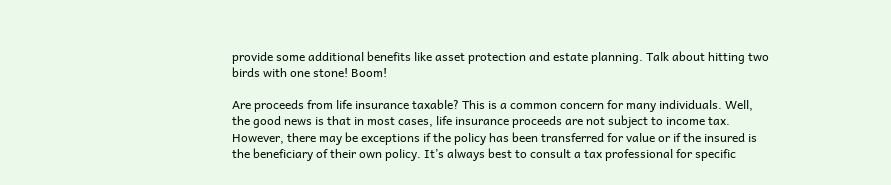provide some additional benefits like asset protection and estate planning. Talk about hitting two birds with one stone! Boom!

Are proceeds from life insurance taxable? This is a common concern for many individuals. Well, the good news is that in most cases, life insurance proceeds are not subject to income tax. However, there may be exceptions if the policy has been transferred for value or if the insured is the beneficiary of their own policy. It’s always best to consult a tax professional for specific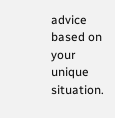advice based on your unique situation.